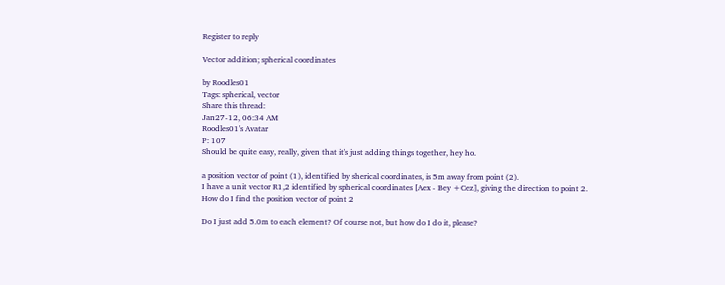Register to reply

Vector addition; spherical coordinates

by Roodles01
Tags: spherical, vector
Share this thread:
Jan27-12, 06:34 AM
Roodles01's Avatar
P: 107
Should be quite easy, really, given that it's just adding things together, hey ho.

a position vector of point (1), identified by sherical coordinates, is 5m away from point (2).
I have a unit vector R1,2 identified by spherical coordinates [Aex - Bey +Cez], giving the direction to point 2.
How do I find the position vector of point 2

Do I just add 5.0m to each element? Of course not, but how do I do it, please?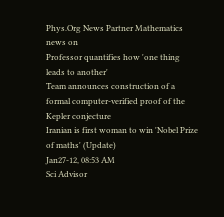Phys.Org News Partner Mathematics news on
Professor quantifies how 'one thing leads to another'
Team announces construction of a formal computer-verified proof of the Kepler conjecture
Iranian is first woman to win 'Nobel Prize of maths' (Update)
Jan27-12, 08:53 AM
Sci Advisor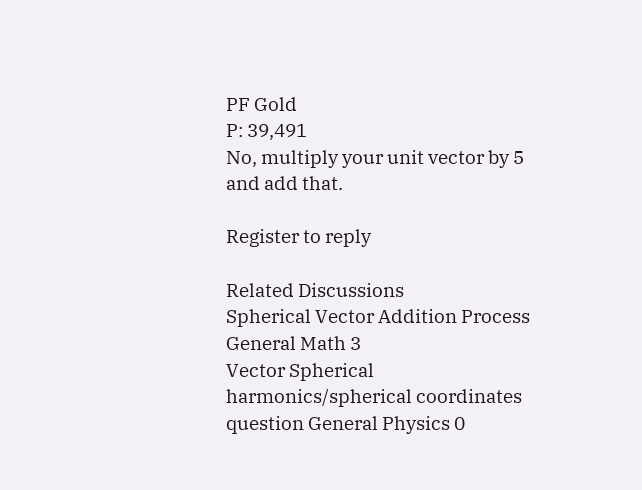PF Gold
P: 39,491
No, multiply your unit vector by 5 and add that.

Register to reply

Related Discussions
Spherical Vector Addition Process General Math 3
Vector Spherical harmonics/spherical coordinates question General Physics 0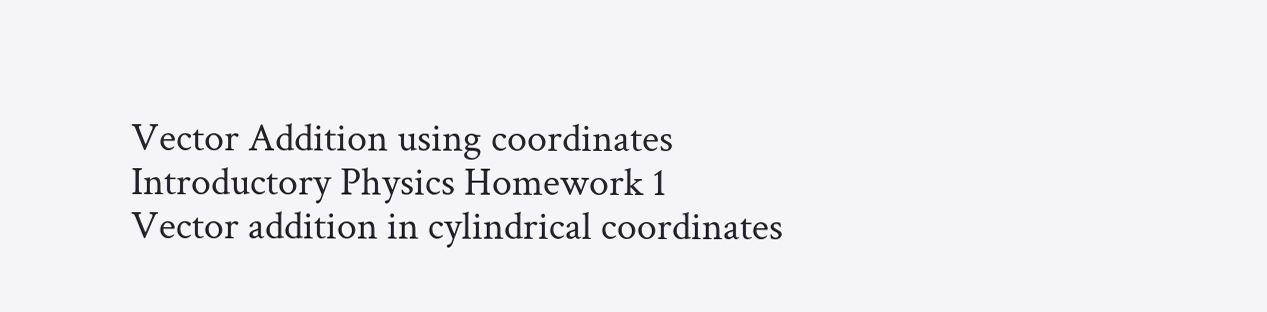Vector Addition using coordinates Introductory Physics Homework 1
Vector addition in cylindrical coordinates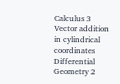Calculus 3
Vector addition in cylindrical coordinates Differential Geometry 2